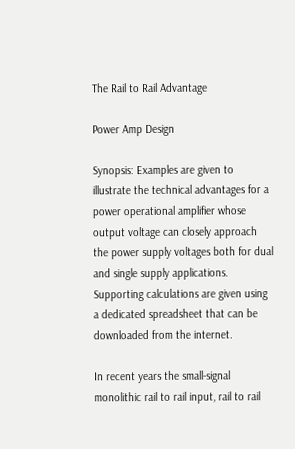The Rail to Rail Advantage

Power Amp Design

Synopsis: Examples are given to illustrate the technical advantages for a power operational amplifier whose output voltage can closely approach the power supply voltages both for dual and single supply applications. Supporting calculations are given using a dedicated spreadsheet that can be downloaded from the internet.

In recent years the small-signal monolithic rail to rail input, rail to rail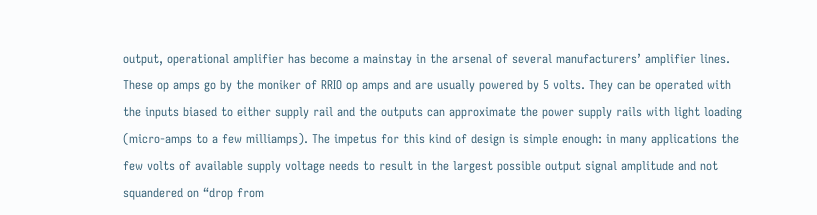output, operational amplifier has become a mainstay in the arsenal of several manufacturers’ amplifier lines. These op amps go by the moniker of RRIO op amps and are usually powered by 5 volts. They can be operated with the inputs biased to either supply rail and the outputs can approximate the power supply rails with light loading (micro-amps to a few milliamps). The impetus for this kind of design is simple enough: in many applications the few volts of available supply voltage needs to result in the largest possible output signal amplitude and not squandered on “drop from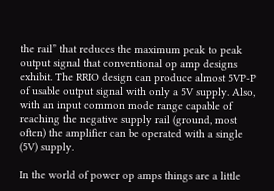the rail” that reduces the maximum peak to peak output signal that conventional op amp designs exhibit. The RRIO design can produce almost 5VP-P of usable output signal with only a 5V supply. Also, with an input common mode range capable of reaching the negative supply rail (ground, most often) the amplifier can be operated with a single (5V) supply.

In the world of power op amps things are a little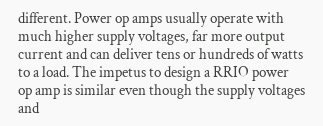different. Power op amps usually operate with much higher supply voltages, far more output current and can deliver tens or hundreds of watts to a load. The impetus to design a RRIO power op amp is similar even though the supply voltages and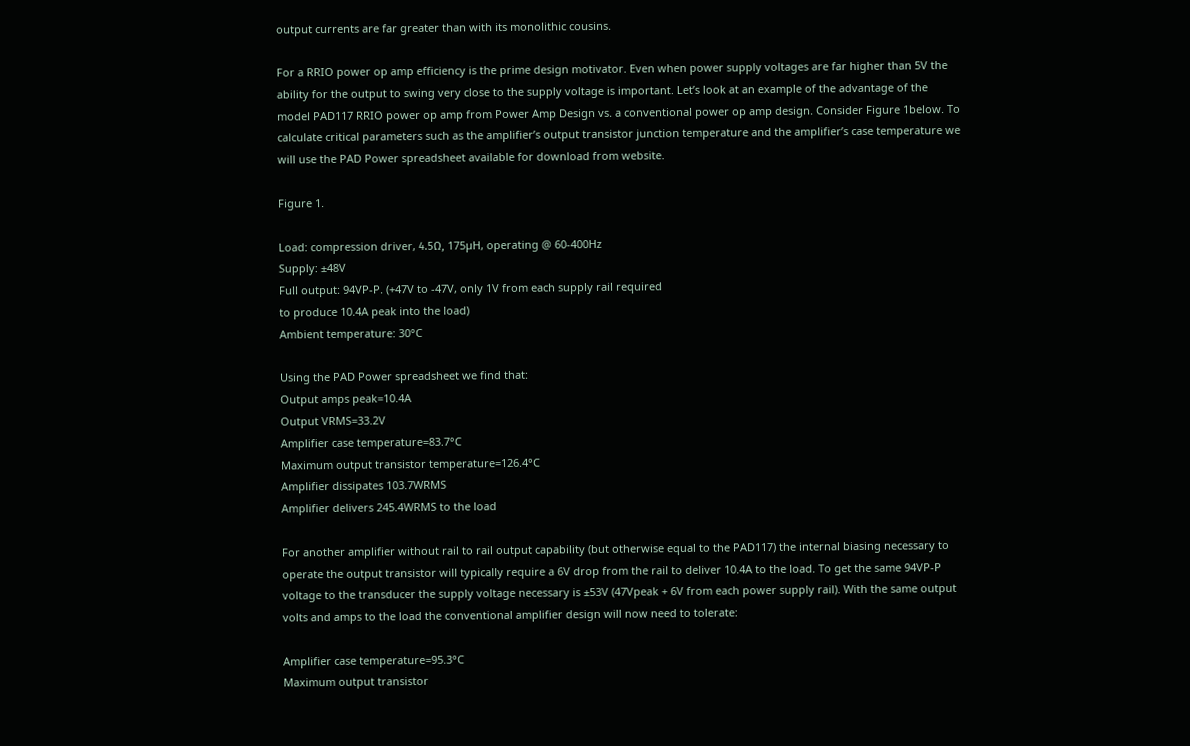output currents are far greater than with its monolithic cousins.

For a RRIO power op amp efficiency is the prime design motivator. Even when power supply voltages are far higher than 5V the ability for the output to swing very close to the supply voltage is important. Let’s look at an example of the advantage of the model PAD117 RRIO power op amp from Power Amp Design vs. a conventional power op amp design. Consider Figure 1below. To calculate critical parameters such as the amplifier’s output transistor junction temperature and the amplifier’s case temperature we will use the PAD Power spreadsheet available for download from website.

Figure 1.

Load: compression driver, 4.5Ω, 175µH, operating @ 60-400Hz
Supply: ±48V
Full output: 94VP-P. (+47V to -47V, only 1V from each supply rail required
to produce 10.4A peak into the load)
Ambient temperature: 30°C

Using the PAD Power spreadsheet we find that:
Output amps peak=10.4A
Output VRMS=33.2V
Amplifier case temperature=83.7°C
Maximum output transistor temperature=126.4°C
Amplifier dissipates 103.7WRMS
Amplifier delivers 245.4WRMS to the load

For another amplifier without rail to rail output capability (but otherwise equal to the PAD117) the internal biasing necessary to operate the output transistor will typically require a 6V drop from the rail to deliver 10.4A to the load. To get the same 94VP-P voltage to the transducer the supply voltage necessary is ±53V (47Vpeak + 6V from each power supply rail). With the same output volts and amps to the load the conventional amplifier design will now need to tolerate:

Amplifier case temperature=95.3°C
Maximum output transistor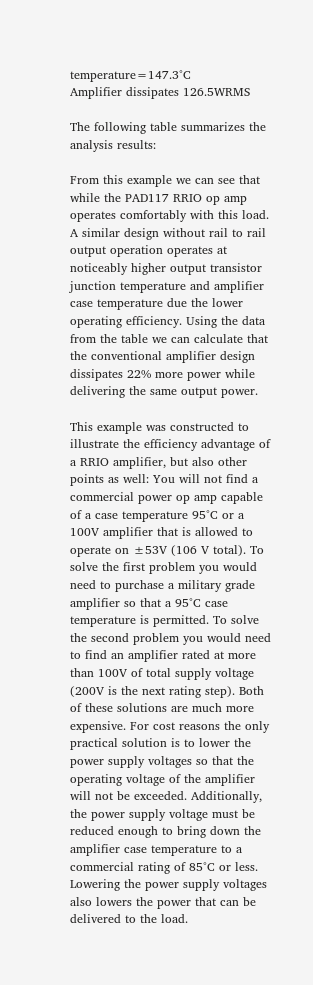temperature=147.3°C
Amplifier dissipates 126.5WRMS

The following table summarizes the analysis results:

From this example we can see that while the PAD117 RRIO op amp operates comfortably with this load. A similar design without rail to rail output operation operates at noticeably higher output transistor junction temperature and amplifier case temperature due the lower operating efficiency. Using the data from the table we can calculate that the conventional amplifier design dissipates 22% more power while delivering the same output power.

This example was constructed to illustrate the efficiency advantage of a RRIO amplifier, but also other points as well: You will not find a commercial power op amp capable of a case temperature 95°C or a 100V amplifier that is allowed to operate on ±53V (106 V total). To solve the first problem you would need to purchase a military grade amplifier so that a 95°C case temperature is permitted. To solve the second problem you would need to find an amplifier rated at more than 100V of total supply voltage (200V is the next rating step). Both of these solutions are much more expensive. For cost reasons the only practical solution is to lower the power supply voltages so that the operating voltage of the amplifier will not be exceeded. Additionally, the power supply voltage must be reduced enough to bring down the amplifier case temperature to a commercial rating of 85°C or less. Lowering the power supply voltages also lowers the power that can be delivered to the load.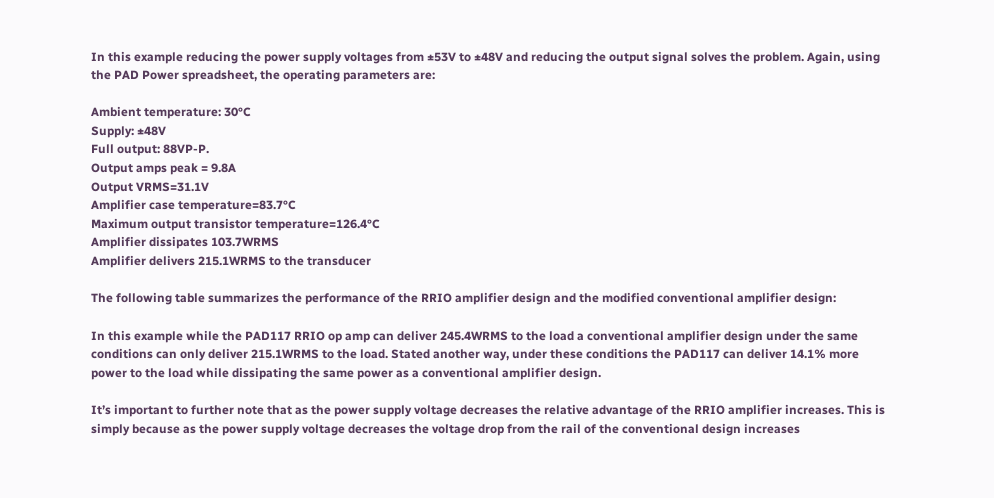In this example reducing the power supply voltages from ±53V to ±48V and reducing the output signal solves the problem. Again, using the PAD Power spreadsheet, the operating parameters are:

Ambient temperature: 30°C
Supply: ±48V
Full output: 88VP-P.
Output amps peak = 9.8A
Output VRMS=31.1V
Amplifier case temperature=83.7°C
Maximum output transistor temperature=126.4°C
Amplifier dissipates 103.7WRMS
Amplifier delivers 215.1WRMS to the transducer

The following table summarizes the performance of the RRIO amplifier design and the modified conventional amplifier design:

In this example while the PAD117 RRIO op amp can deliver 245.4WRMS to the load a conventional amplifier design under the same conditions can only deliver 215.1WRMS to the load. Stated another way, under these conditions the PAD117 can deliver 14.1% more power to the load while dissipating the same power as a conventional amplifier design.

It’s important to further note that as the power supply voltage decreases the relative advantage of the RRIO amplifier increases. This is simply because as the power supply voltage decreases the voltage drop from the rail of the conventional design increases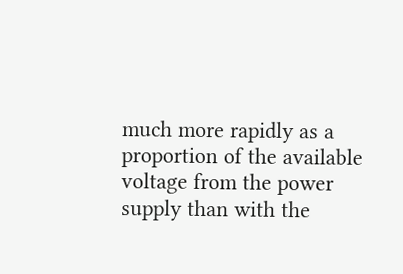much more rapidly as a proportion of the available voltage from the power supply than with the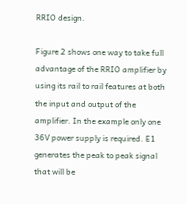RRIO design.

Figure 2 shows one way to take full advantage of the RRIO amplifier by using its rail to rail features at both the input and output of the amplifier. In the example only one 36V power supply is required. E1 generates the peak to peak signal that will be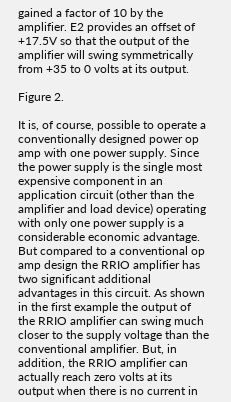gained a factor of 10 by the amplifier. E2 provides an offset of +17.5V so that the output of the amplifier will swing symmetrically from +35 to 0 volts at its output.

Figure 2.

It is, of course, possible to operate a conventionally designed power op amp with one power supply. Since the power supply is the single most expensive component in an application circuit (other than the amplifier and load device) operating with only one power supply is a considerable economic advantage. But compared to a conventional op amp design the RRIO amplifier has two significant additional advantages in this circuit. As shown in the first example the output of the RRIO amplifier can swing much closer to the supply voltage than the conventional amplifier. But, in addition, the RRIO amplifier can actually reach zero volts at its output when there is no current in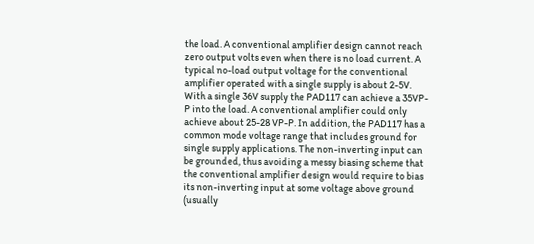the load. A conventional amplifier design cannot reach zero output volts even when there is no load current. A typical no-load output voltage for the conventional amplifier operated with a single supply is about 2-5V. With a single 36V supply the PAD117 can achieve a 35VP-P into the load. A conventional amplifier could only achieve about 25-28 VP-P. In addition, the PAD117 has a common mode voltage range that includes ground for single supply applications. The non-inverting input can be grounded, thus avoiding a messy biasing scheme that the conventional amplifier design would require to bias its non-inverting input at some voltage above ground (usually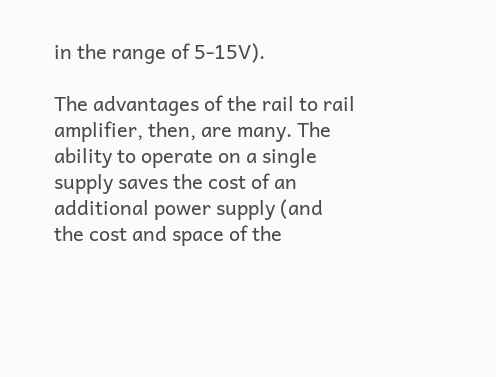in the range of 5-15V).

The advantages of the rail to rail amplifier, then, are many. The ability to operate on a single supply saves the cost of an additional power supply (and the cost and space of the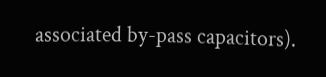associated by-pass capacitors).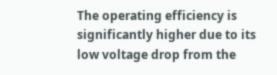The operating efficiency is significantly higher due to its low voltage drop from the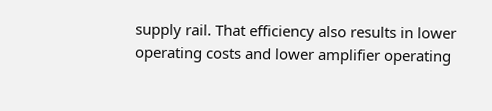supply rail. That efficiency also results in lower operating costs and lower amplifier operating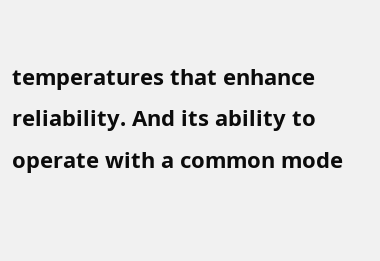temperatures that enhance reliability. And its ability to operate with a common mode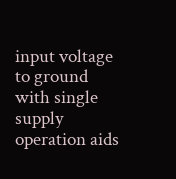input voltage to ground with single supply operation aids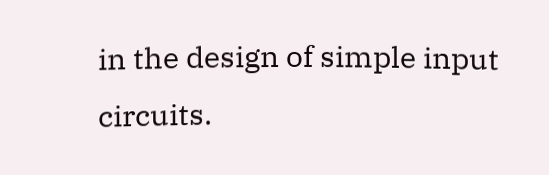in the design of simple input circuits.